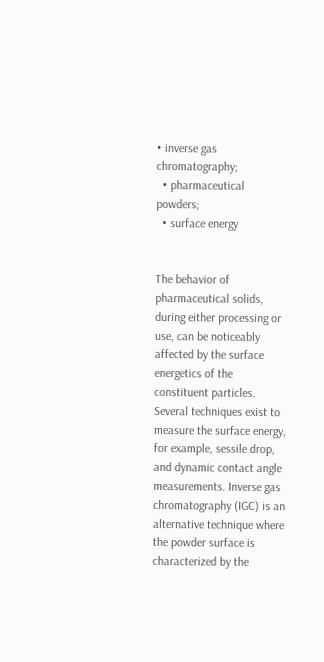• inverse gas chromatography;
  • pharmaceutical powders;
  • surface energy


The behavior of pharmaceutical solids, during either processing or use, can be noticeably affected by the surface energetics of the constituent particles. Several techniques exist to measure the surface energy, for example, sessile drop, and dynamic contact angle measurements. Inverse gas chromatography (IGC) is an alternative technique where the powder surface is characterized by the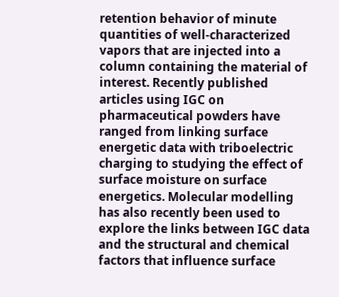retention behavior of minute quantities of well-characterized vapors that are injected into a column containing the material of interest. Recently published articles using IGC on pharmaceutical powders have ranged from linking surface energetic data with triboelectric charging to studying the effect of surface moisture on surface energetics. Molecular modelling has also recently been used to explore the links between IGC data and the structural and chemical factors that influence surface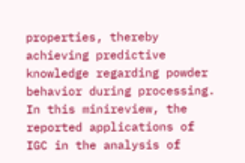properties, thereby achieving predictive knowledge regarding powder behavior during processing. In this minireview, the reported applications of IGC in the analysis of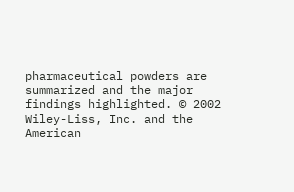pharmaceutical powders are summarized and the major findings highlighted. © 2002 Wiley-Liss, Inc. and the American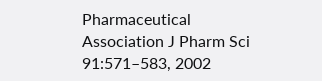Pharmaceutical Association J Pharm Sci 91:571–583, 2002